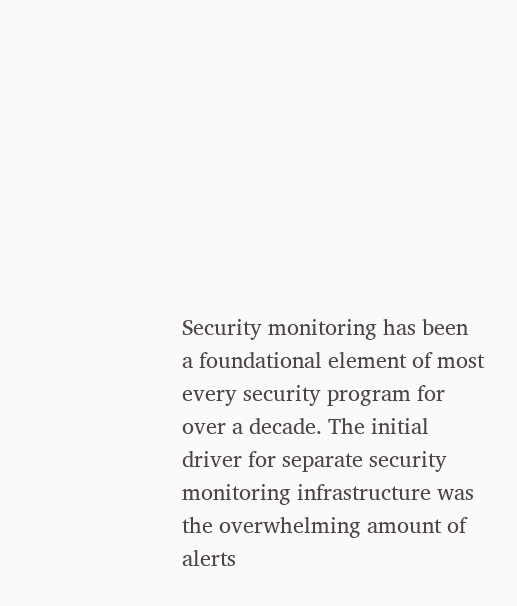Security monitoring has been a foundational element of most every security program for over a decade. The initial driver for separate security monitoring infrastructure was the overwhelming amount of alerts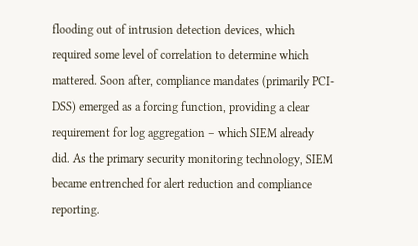flooding out of intrusion detection devices, which required some level of correlation to determine which mattered. Soon after, compliance mandates (primarily PCI-DSS) emerged as a forcing function, providing a clear requirement for log aggregation – which SIEM already did. As the primary security monitoring technology, SIEM became entrenched for alert reduction and compliance reporting.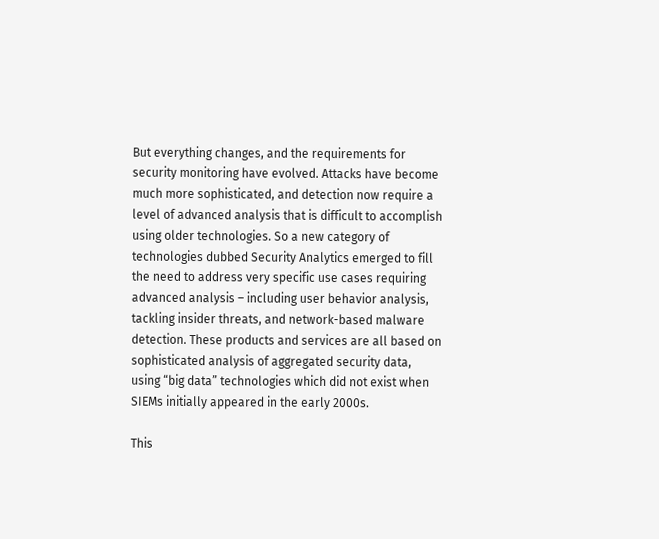But everything changes, and the requirements for security monitoring have evolved. Attacks have become much more sophisticated, and detection now require a level of advanced analysis that is difficult to accomplish using older technologies. So a new category of technologies dubbed Security Analytics emerged to fill the need to address very specific use cases requiring advanced analysis – including user behavior analysis, tackling insider threats, and network-based malware detection. These products and services are all based on sophisticated analysis of aggregated security data, using “big data” technologies which did not exist when SIEMs initially appeared in the early 2000s.

This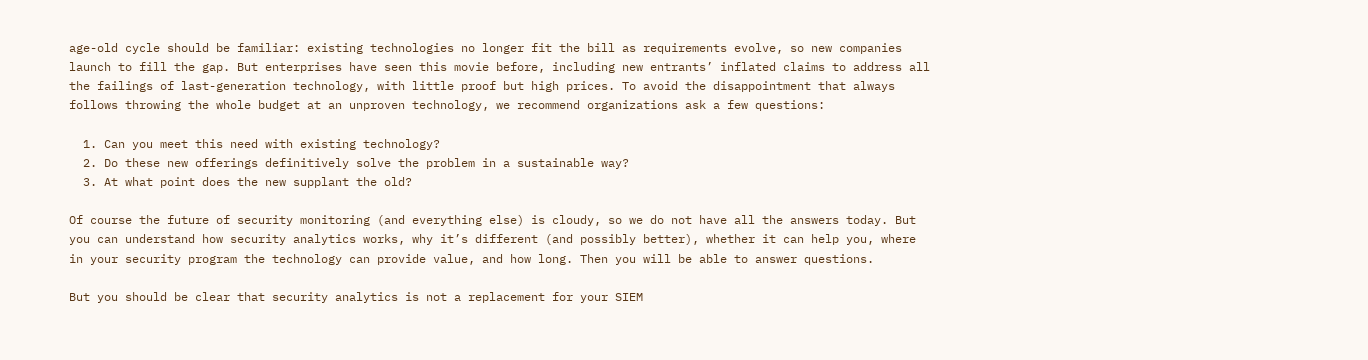age-old cycle should be familiar: existing technologies no longer fit the bill as requirements evolve, so new companies launch to fill the gap. But enterprises have seen this movie before, including new entrants’ inflated claims to address all the failings of last-generation technology, with little proof but high prices. To avoid the disappointment that always follows throwing the whole budget at an unproven technology, we recommend organizations ask a few questions:

  1. Can you meet this need with existing technology?
  2. Do these new offerings definitively solve the problem in a sustainable way?
  3. At what point does the new supplant the old?

Of course the future of security monitoring (and everything else) is cloudy, so we do not have all the answers today. But you can understand how security analytics works, why it’s different (and possibly better), whether it can help you, where in your security program the technology can provide value, and how long. Then you will be able to answer questions.

But you should be clear that security analytics is not a replacement for your SIEM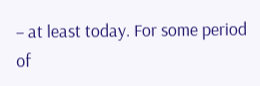– at least today. For some period of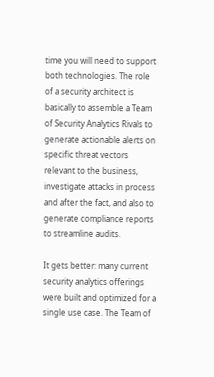time you will need to support both technologies. The role of a security architect is basically to assemble a Team of Security Analytics Rivals to generate actionable alerts on specific threat vectors relevant to the business, investigate attacks in process and after the fact, and also to generate compliance reports to streamline audits.

It gets better: many current security analytics offerings were built and optimized for a single use case. The Team of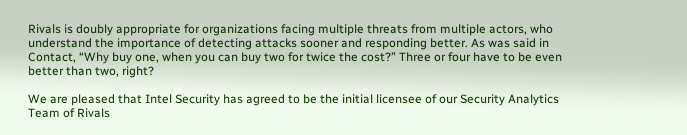Rivals is doubly appropriate for organizations facing multiple threats from multiple actors, who understand the importance of detecting attacks sooner and responding better. As was said in Contact, “Why buy one, when you can buy two for twice the cost?” Three or four have to be even better than two, right?

We are pleased that Intel Security has agreed to be the initial licensee of our Security Analytics Team of Rivals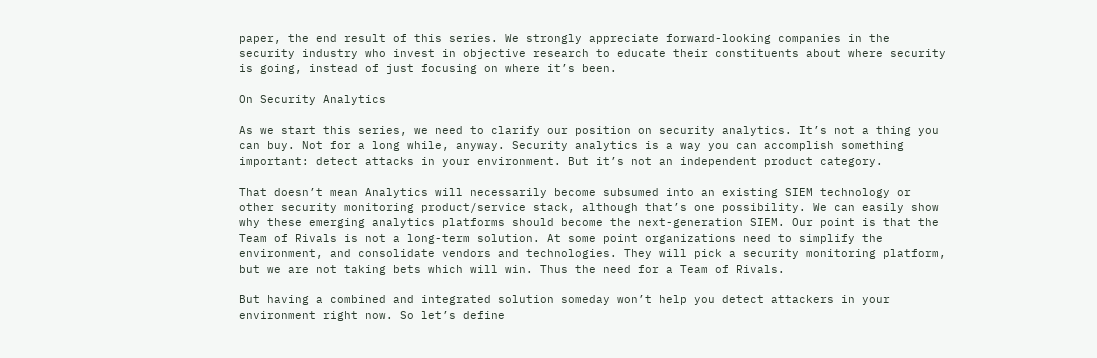paper, the end result of this series. We strongly appreciate forward-looking companies in the security industry who invest in objective research to educate their constituents about where security is going, instead of just focusing on where it’s been.

On Security Analytics

As we start this series, we need to clarify our position on security analytics. It’s not a thing you can buy. Not for a long while, anyway. Security analytics is a way you can accomplish something important: detect attacks in your environment. But it’s not an independent product category.

That doesn’t mean Analytics will necessarily become subsumed into an existing SIEM technology or other security monitoring product/service stack, although that’s one possibility. We can easily show why these emerging analytics platforms should become the next-generation SIEM. Our point is that the Team of Rivals is not a long-term solution. At some point organizations need to simplify the environment, and consolidate vendors and technologies. They will pick a security monitoring platform, but we are not taking bets which will win. Thus the need for a Team of Rivals.

But having a combined and integrated solution someday won’t help you detect attackers in your environment right now. So let’s define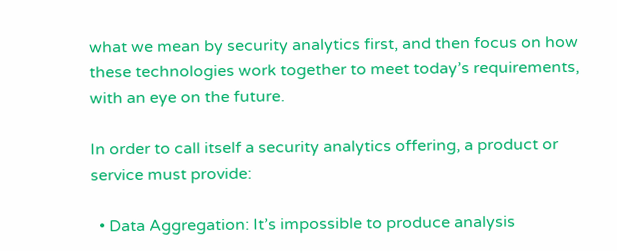what we mean by security analytics first, and then focus on how these technologies work together to meet today’s requirements, with an eye on the future.

In order to call itself a security analytics offering, a product or service must provide:

  • Data Aggregation: It’s impossible to produce analysis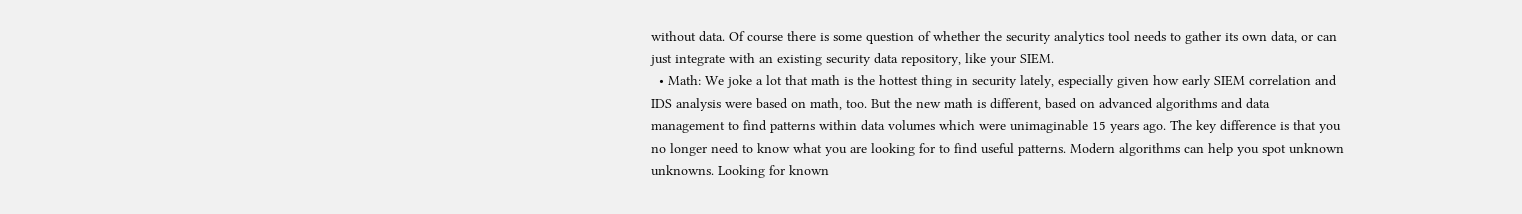without data. Of course there is some question of whether the security analytics tool needs to gather its own data, or can just integrate with an existing security data repository, like your SIEM.
  • Math: We joke a lot that math is the hottest thing in security lately, especially given how early SIEM correlation and IDS analysis were based on math, too. But the new math is different, based on advanced algorithms and data management to find patterns within data volumes which were unimaginable 15 years ago. The key difference is that you no longer need to know what you are looking for to find useful patterns. Modern algorithms can help you spot unknown unknowns. Looking for known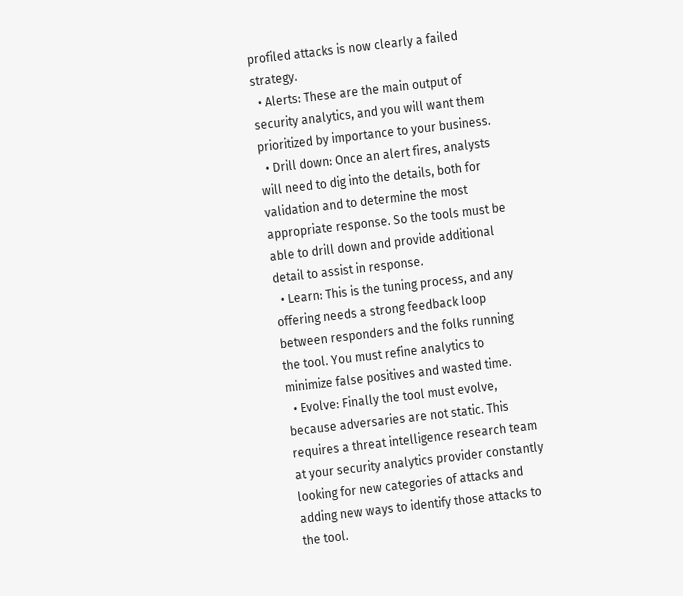profiled attacks is now clearly a failed strategy.
  • Alerts: These are the main output of security analytics, and you will want them prioritized by importance to your business.
  • Drill down: Once an alert fires, analysts will need to dig into the details, both for validation and to determine the most appropriate response. So the tools must be able to drill down and provide additional detail to assist in response.
  • Learn: This is the tuning process, and any offering needs a strong feedback loop between responders and the folks running the tool. You must refine analytics to minimize false positives and wasted time.
  • Evolve: Finally the tool must evolve, because adversaries are not static. This requires a threat intelligence research team at your security analytics provider constantly looking for new categories of attacks and adding new ways to identify those attacks to the tool.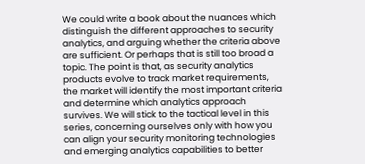We could write a book about the nuances which distinguish the different approaches to security analytics, and arguing whether the criteria above are sufficient. Or perhaps that is still too broad a topic. The point is that, as security analytics products evolve to track market requirements, the market will identify the most important criteria and determine which analytics approach survives. We will stick to the tactical level in this series, concerning ourselves only with how you can align your security monitoring technologies and emerging analytics capabilities to better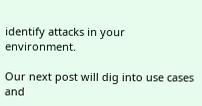identify attacks in your environment.

Our next post will dig into use cases and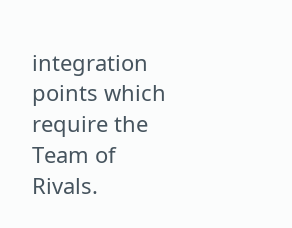integration points which require the Team of Rivals.